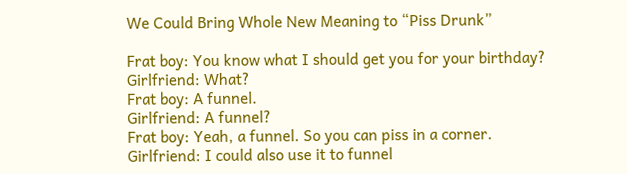We Could Bring Whole New Meaning to “Piss Drunk”

Frat boy: You know what I should get you for your birthday?
Girlfriend: What?
Frat boy: A funnel.
Girlfriend: A funnel?
Frat boy: Yeah, a funnel. So you can piss in a corner.
Girlfriend: I could also use it to funnel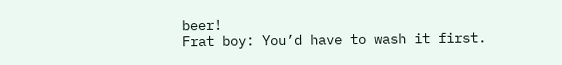beer!
Frat boy: You’d have to wash it first.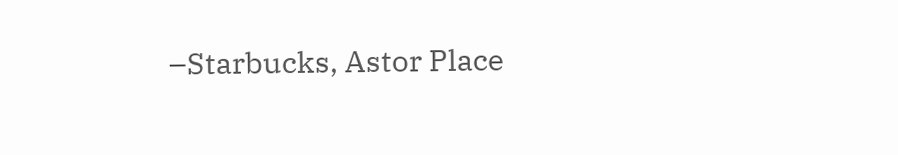–Starbucks, Astor Place